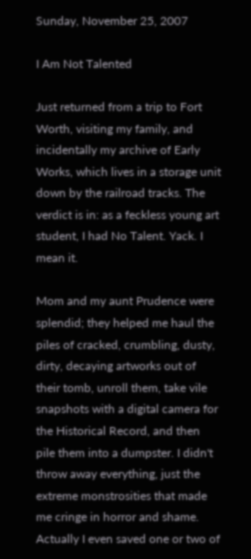Sunday, November 25, 2007

I Am Not Talented

Just returned from a trip to Fort Worth, visiting my family, and incidentally my archive of Early Works, which lives in a storage unit down by the railroad tracks. The verdict is in: as a feckless young art student, I had No Talent. Yack. I mean it.

Mom and my aunt Prudence were splendid; they helped me haul the piles of cracked, crumbling, dusty, dirty, decaying artworks out of their tomb, unroll them, take vile snapshots with a digital camera for the Historical Record, and then pile them into a dumpster. I didn't throw away everything, just the extreme monstrosities that made me cringe in horror and shame. Actually I even saved one or two of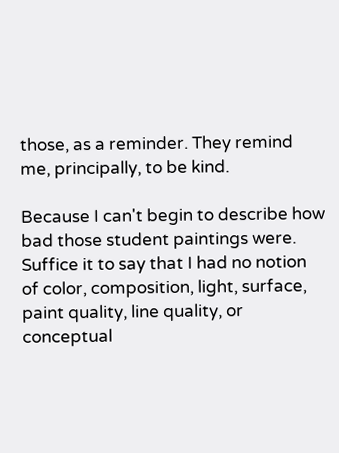those, as a reminder. They remind me, principally, to be kind.

Because I can't begin to describe how bad those student paintings were. Suffice it to say that I had no notion of color, composition, light, surface, paint quality, line quality, or conceptual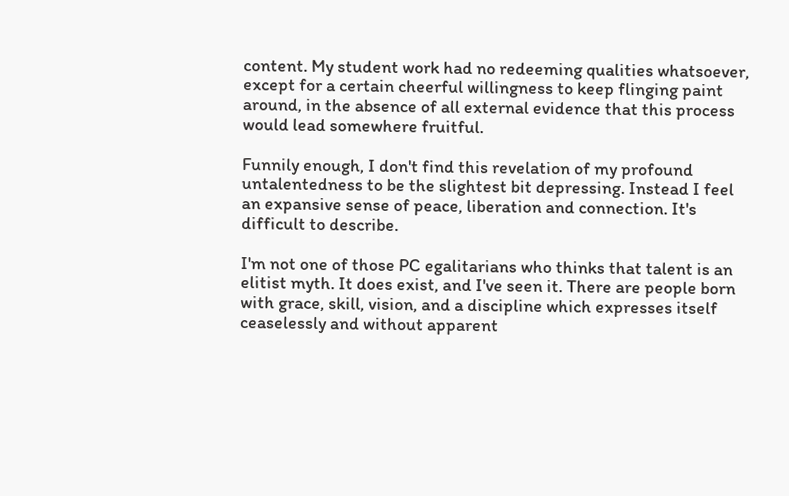content. My student work had no redeeming qualities whatsoever, except for a certain cheerful willingness to keep flinging paint around, in the absence of all external evidence that this process would lead somewhere fruitful.

Funnily enough, I don't find this revelation of my profound untalentedness to be the slightest bit depressing. Instead I feel an expansive sense of peace, liberation and connection. It's difficult to describe.

I'm not one of those PC egalitarians who thinks that talent is an elitist myth. It does exist, and I've seen it. There are people born with grace, skill, vision, and a discipline which expresses itself ceaselessly and without apparent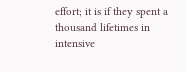effort; it is if they spent a thousand lifetimes in intensive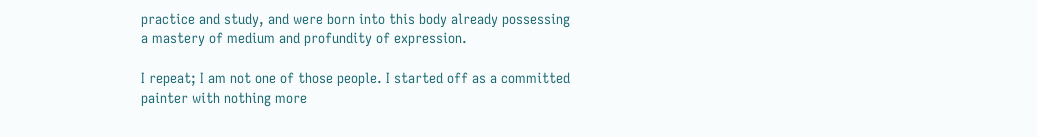practice and study, and were born into this body already possessing a mastery of medium and profundity of expression.

I repeat; I am not one of those people. I started off as a committed painter with nothing more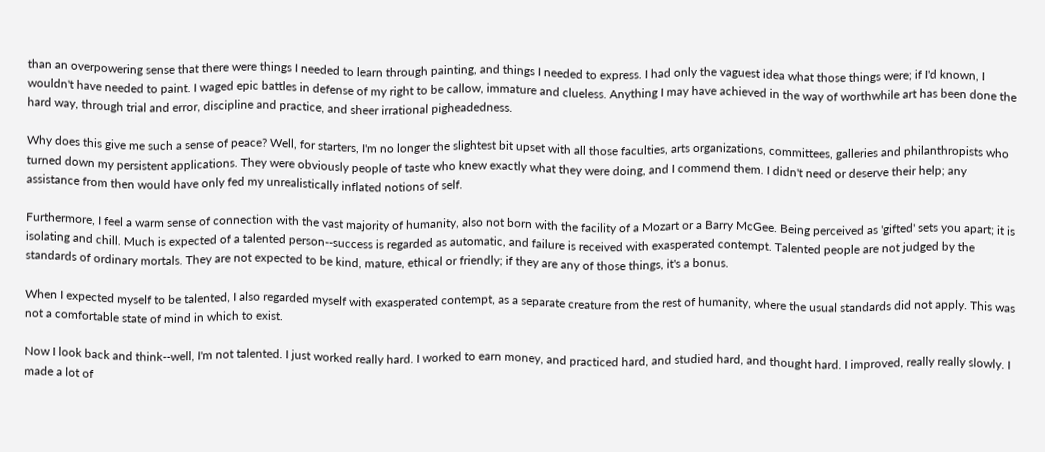than an overpowering sense that there were things I needed to learn through painting, and things I needed to express. I had only the vaguest idea what those things were; if I'd known, I wouldn't have needed to paint. I waged epic battles in defense of my right to be callow, immature and clueless. Anything I may have achieved in the way of worthwhile art has been done the hard way, through trial and error, discipline and practice, and sheer irrational pigheadedness.

Why does this give me such a sense of peace? Well, for starters, I'm no longer the slightest bit upset with all those faculties, arts organizations, committees, galleries and philanthropists who turned down my persistent applications. They were obviously people of taste who knew exactly what they were doing, and I commend them. I didn't need or deserve their help; any assistance from then would have only fed my unrealistically inflated notions of self.

Furthermore, I feel a warm sense of connection with the vast majority of humanity, also not born with the facility of a Mozart or a Barry McGee. Being perceived as 'gifted' sets you apart; it is isolating and chill. Much is expected of a talented person--success is regarded as automatic, and failure is received with exasperated contempt. Talented people are not judged by the standards of ordinary mortals. They are not expected to be kind, mature, ethical or friendly; if they are any of those things, it's a bonus.

When I expected myself to be talented, I also regarded myself with exasperated contempt, as a separate creature from the rest of humanity, where the usual standards did not apply. This was not a comfortable state of mind in which to exist.

Now I look back and think--well, I'm not talented. I just worked really hard. I worked to earn money, and practiced hard, and studied hard, and thought hard. I improved, really really slowly. I made a lot of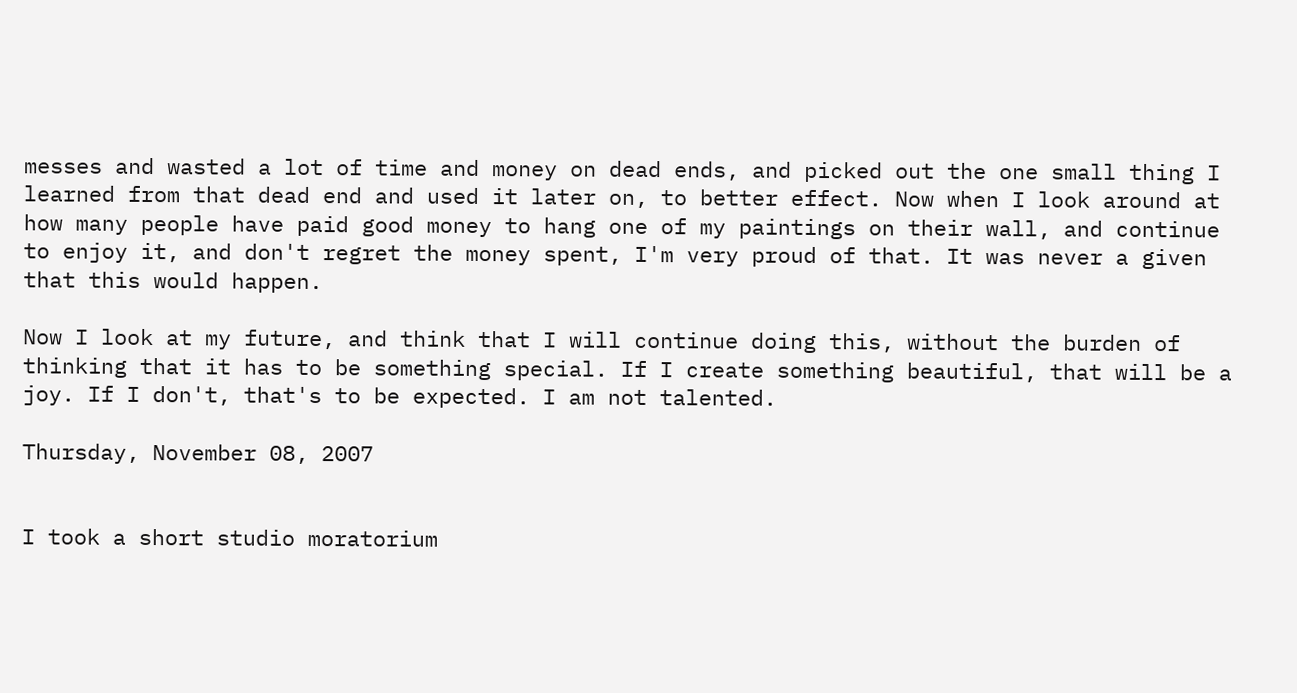messes and wasted a lot of time and money on dead ends, and picked out the one small thing I learned from that dead end and used it later on, to better effect. Now when I look around at how many people have paid good money to hang one of my paintings on their wall, and continue to enjoy it, and don't regret the money spent, I'm very proud of that. It was never a given that this would happen.

Now I look at my future, and think that I will continue doing this, without the burden of thinking that it has to be something special. If I create something beautiful, that will be a joy. If I don't, that's to be expected. I am not talented.

Thursday, November 08, 2007


I took a short studio moratorium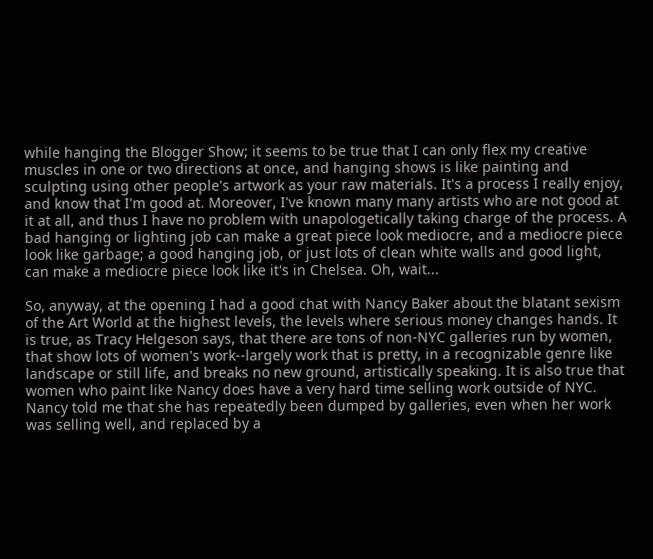while hanging the Blogger Show; it seems to be true that I can only flex my creative muscles in one or two directions at once, and hanging shows is like painting and sculpting using other people's artwork as your raw materials. It's a process I really enjoy, and know that I'm good at. Moreover, I've known many many artists who are not good at it at all, and thus I have no problem with unapologetically taking charge of the process. A bad hanging or lighting job can make a great piece look mediocre, and a mediocre piece look like garbage; a good hanging job, or just lots of clean white walls and good light, can make a mediocre piece look like it's in Chelsea. Oh, wait...

So, anyway, at the opening I had a good chat with Nancy Baker about the blatant sexism of the Art World at the highest levels, the levels where serious money changes hands. It is true, as Tracy Helgeson says, that there are tons of non-NYC galleries run by women, that show lots of women's work--largely work that is pretty, in a recognizable genre like landscape or still life, and breaks no new ground, artistically speaking. It is also true that women who paint like Nancy does have a very hard time selling work outside of NYC. Nancy told me that she has repeatedly been dumped by galleries, even when her work was selling well, and replaced by a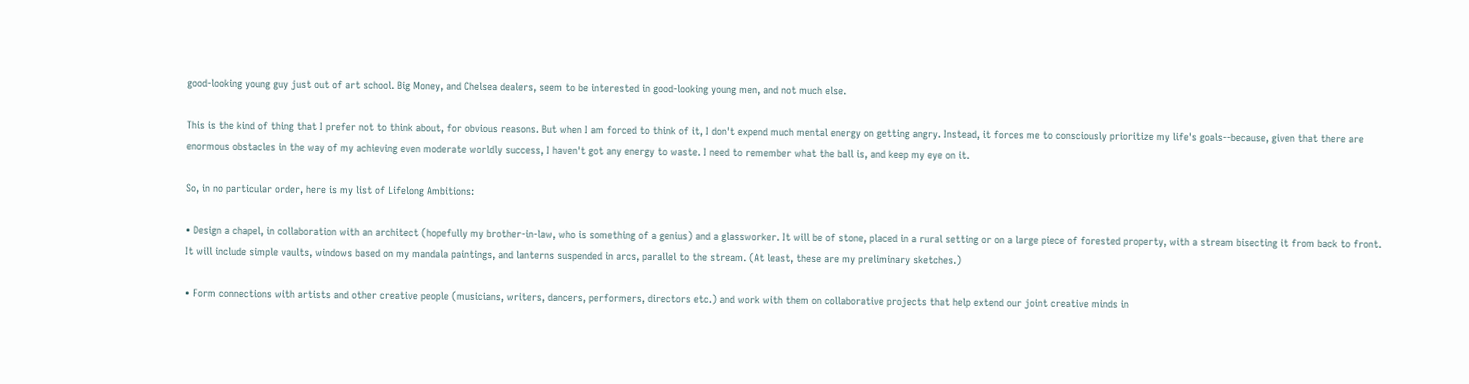good-looking young guy just out of art school. Big Money, and Chelsea dealers, seem to be interested in good-looking young men, and not much else.

This is the kind of thing that I prefer not to think about, for obvious reasons. But when I am forced to think of it, I don't expend much mental energy on getting angry. Instead, it forces me to consciously prioritize my life's goals--because, given that there are enormous obstacles in the way of my achieving even moderate worldly success, I haven't got any energy to waste. I need to remember what the ball is, and keep my eye on it.

So, in no particular order, here is my list of Lifelong Ambitions:

• Design a chapel, in collaboration with an architect (hopefully my brother-in-law, who is something of a genius) and a glassworker. It will be of stone, placed in a rural setting or on a large piece of forested property, with a stream bisecting it from back to front. It will include simple vaults, windows based on my mandala paintings, and lanterns suspended in arcs, parallel to the stream. (At least, these are my preliminary sketches.)

• Form connections with artists and other creative people (musicians, writers, dancers, performers, directors etc.) and work with them on collaborative projects that help extend our joint creative minds in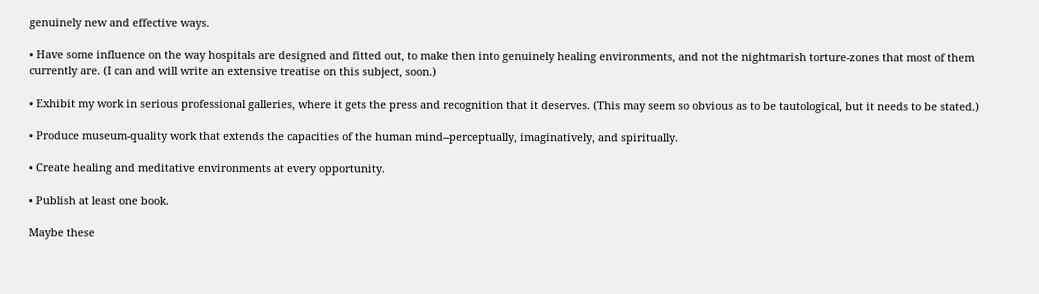genuinely new and effective ways.

• Have some influence on the way hospitals are designed and fitted out, to make then into genuinely healing environments, and not the nightmarish torture-zones that most of them currently are. (I can and will write an extensive treatise on this subject, soon.)

• Exhibit my work in serious professional galleries, where it gets the press and recognition that it deserves. (This may seem so obvious as to be tautological, but it needs to be stated.)

• Produce museum-quality work that extends the capacities of the human mind--perceptually, imaginatively, and spiritually.

• Create healing and meditative environments at every opportunity.

• Publish at least one book.

Maybe these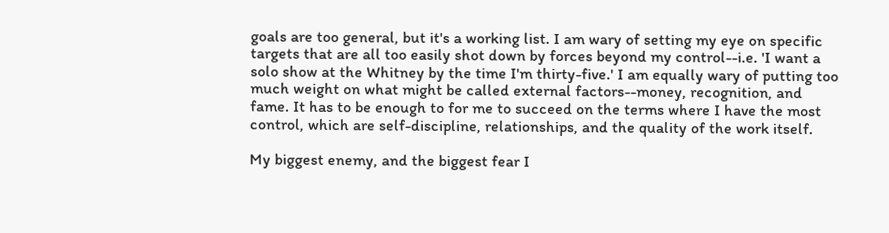goals are too general, but it's a working list. I am wary of setting my eye on specific targets that are all too easily shot down by forces beyond my control--i.e. 'I want a solo show at the Whitney by the time I'm thirty-five.' I am equally wary of putting too much weight on what might be called external factors--money, recognition, and fame. It has to be enough to for me to succeed on the terms where I have the most control, which are self-discipline, relationships, and the quality of the work itself.

My biggest enemy, and the biggest fear I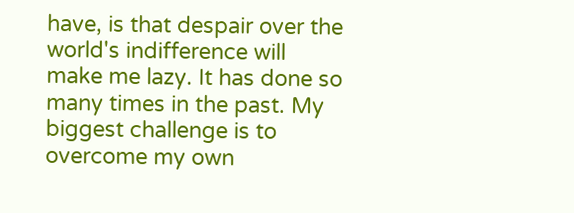have, is that despair over the world's indifference will make me lazy. It has done so many times in the past. My biggest challenge is to overcome my own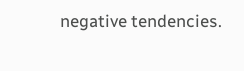negative tendencies.